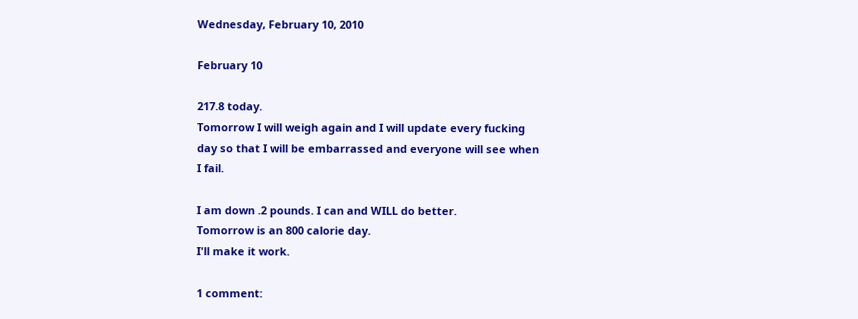Wednesday, February 10, 2010

February 10

217.8 today.
Tomorrow I will weigh again and I will update every fucking day so that I will be embarrassed and everyone will see when I fail.

I am down .2 pounds. I can and WILL do better.
Tomorrow is an 800 calorie day.
I'll make it work.

1 comment: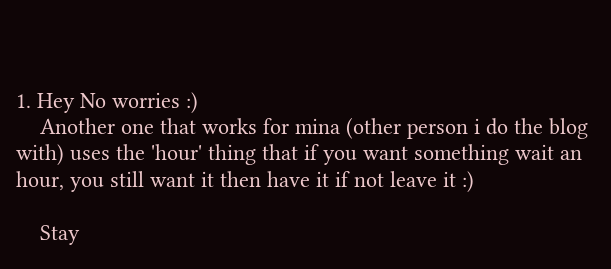1. Hey No worries :)
    Another one that works for mina (other person i do the blog with) uses the 'hour' thing that if you want something wait an hour, you still want it then have it if not leave it :)

    Stay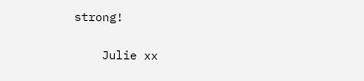strong!

    Julie xx